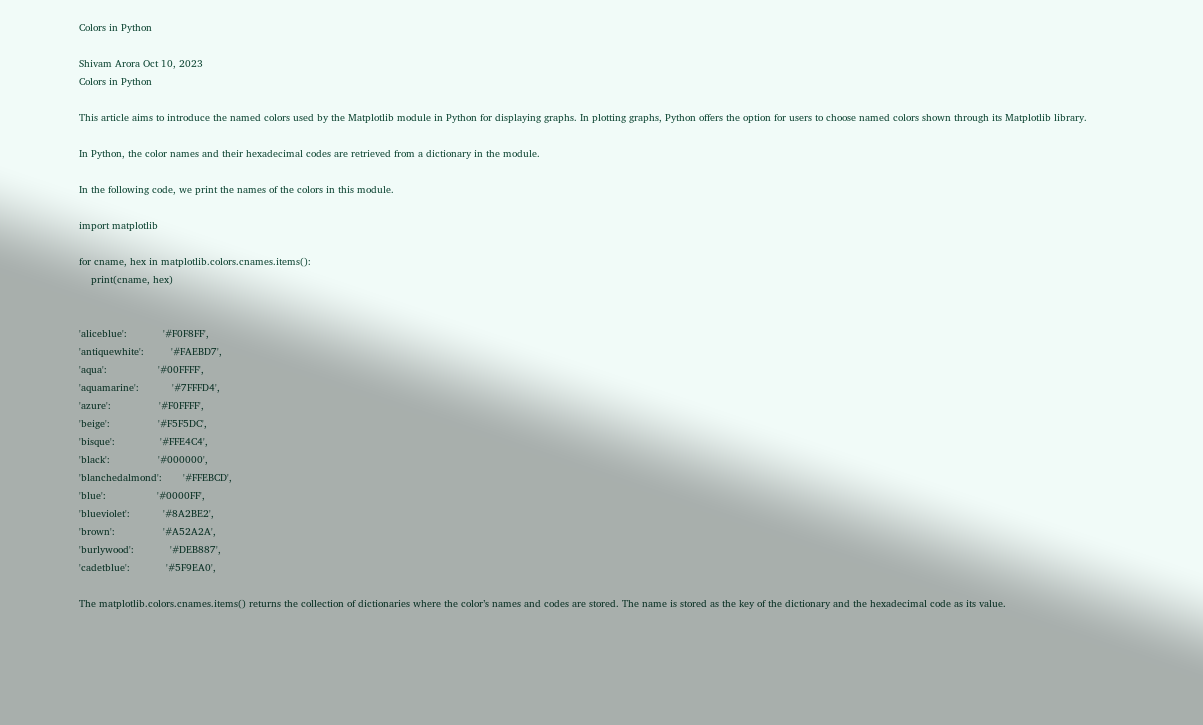Colors in Python

Shivam Arora Oct 10, 2023
Colors in Python

This article aims to introduce the named colors used by the Matplotlib module in Python for displaying graphs. In plotting graphs, Python offers the option for users to choose named colors shown through its Matplotlib library.

In Python, the color names and their hexadecimal codes are retrieved from a dictionary in the module.

In the following code, we print the names of the colors in this module.

import matplotlib

for cname, hex in matplotlib.colors.cnames.items():
    print(cname, hex)


'aliceblue':            '#F0F8FF',
'antiquewhite':         '#FAEBD7',
'aqua':                 '#00FFFF',
'aquamarine':           '#7FFFD4',
'azure':                '#F0FFFF',
'beige':                '#F5F5DC',
'bisque':               '#FFE4C4',
'black':                '#000000',
'blanchedalmond':       '#FFEBCD',
'blue':                 '#0000FF',
'blueviolet':           '#8A2BE2',
'brown':                '#A52A2A',
'burlywood':            '#DEB887',
'cadetblue':            '#5F9EA0',

The matplotlib.colors.cnames.items() returns the collection of dictionaries where the color’s names and codes are stored. The name is stored as the key of the dictionary and the hexadecimal code as its value.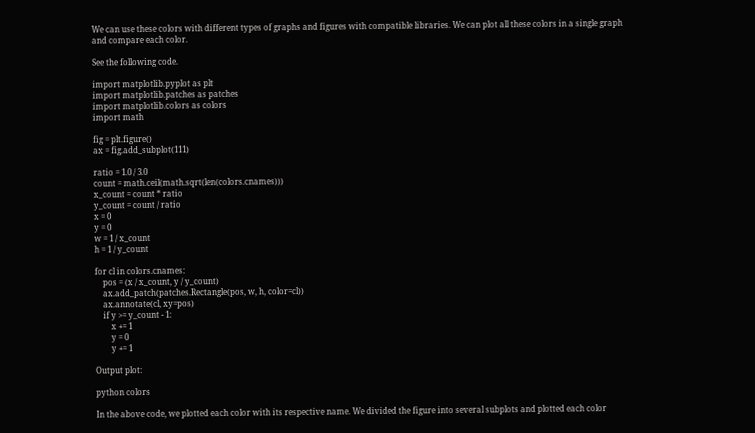We can use these colors with different types of graphs and figures with compatible libraries. We can plot all these colors in a single graph and compare each color.

See the following code.

import matplotlib.pyplot as plt
import matplotlib.patches as patches
import matplotlib.colors as colors
import math

fig = plt.figure()
ax = fig.add_subplot(111)

ratio = 1.0 / 3.0
count = math.ceil(math.sqrt(len(colors.cnames)))
x_count = count * ratio
y_count = count / ratio
x = 0
y = 0
w = 1 / x_count
h = 1 / y_count

for cl in colors.cnames:
    pos = (x / x_count, y / y_count)
    ax.add_patch(patches.Rectangle(pos, w, h, color=cl))
    ax.annotate(cl, xy=pos)
    if y >= y_count - 1:
        x += 1
        y = 0
        y += 1

Output plot:

python colors

In the above code, we plotted each color with its respective name. We divided the figure into several subplots and plotted each color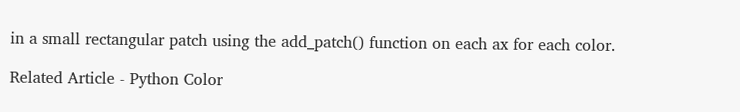in a small rectangular patch using the add_patch() function on each ax for each color.

Related Article - Python Color